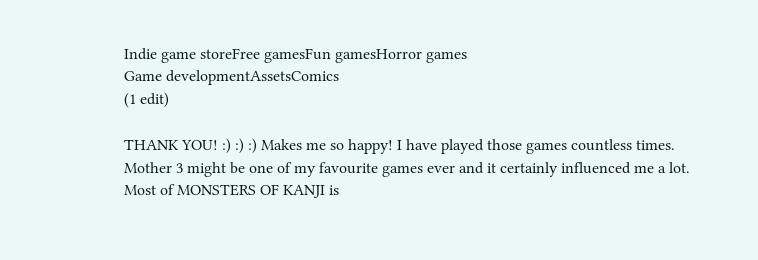Indie game storeFree gamesFun gamesHorror games
Game developmentAssetsComics
(1 edit)

THANK YOU! :) :) :) Makes me so happy! I have played those games countless times. Mother 3 might be one of my favourite games ever and it certainly influenced me a lot. Most of MONSTERS OF KANJI is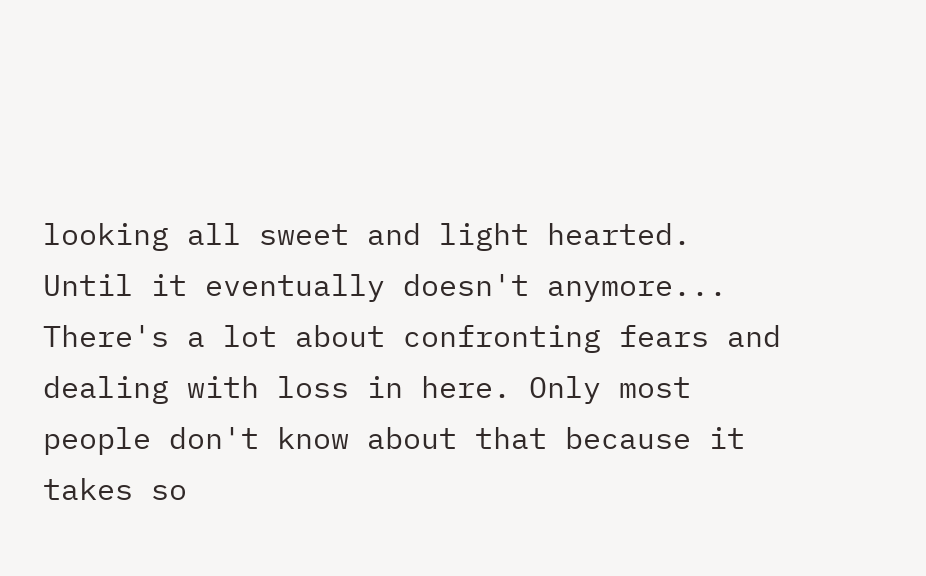looking all sweet and light hearted. Until it eventually doesn't anymore... There's a lot about confronting fears and dealing with loss in here. Only most people don't know about that because it takes so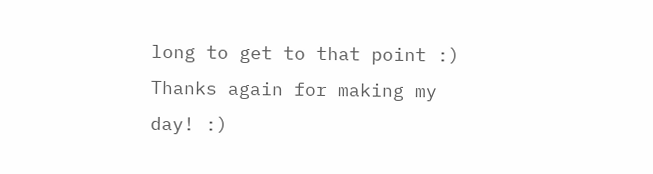long to get to that point :) Thanks again for making my day! :)